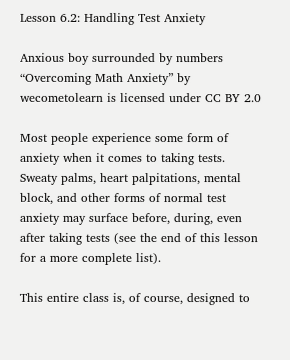Lesson 6.2: Handling Test Anxiety

Anxious boy surrounded by numbers
“Overcoming Math Anxiety” by wecometolearn is licensed under CC BY 2.0

Most people experience some form of anxiety when it comes to taking tests. Sweaty palms, heart palpitations, mental block, and other forms of normal test anxiety may surface before, during, even after taking tests (see the end of this lesson for a more complete list).

This entire class is, of course, designed to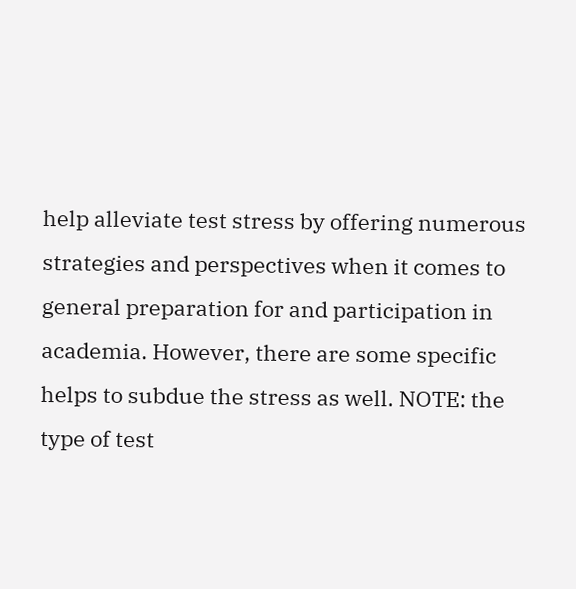help alleviate test stress by offering numerous strategies and perspectives when it comes to general preparation for and participation in academia. However, there are some specific helps to subdue the stress as well. NOTE: the type of test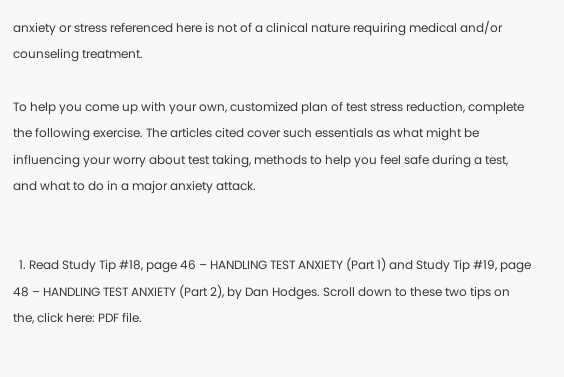anxiety or stress referenced here is not of a clinical nature requiring medical and/or counseling treatment.

To help you come up with your own, customized plan of test stress reduction, complete the following exercise. The articles cited cover such essentials as what might be influencing your worry about test taking, methods to help you feel safe during a test, and what to do in a major anxiety attack.


  1. Read Study Tip #18, page 46 – HANDLING TEST ANXIETY (Part 1) and Study Tip #19, page 48 – HANDLING TEST ANXIETY (Part 2), by Dan Hodges. Scroll down to these two tips on the, click here: PDF file.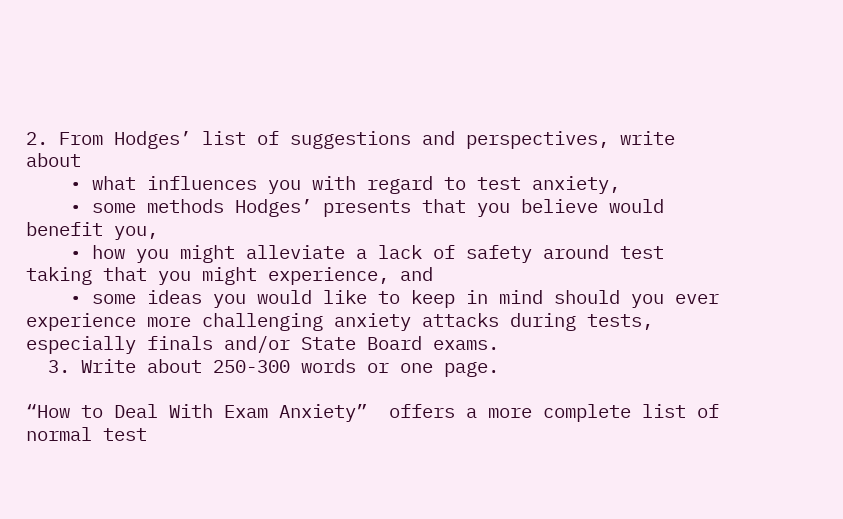2. From Hodges’ list of suggestions and perspectives, write about
    • what influences you with regard to test anxiety,
    • some methods Hodges’ presents that you believe would benefit you,
    • how you might alleviate a lack of safety around test taking that you might experience, and
    • some ideas you would like to keep in mind should you ever experience more challenging anxiety attacks during tests, especially finals and/or State Board exams.
  3. Write about 250-300 words or one page.

“How to Deal With Exam Anxiety”  offers a more complete list of normal test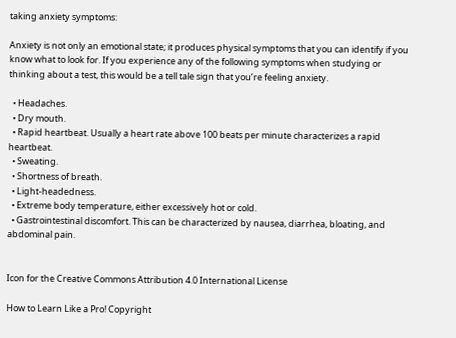taking anxiety symptoms:

Anxiety is not only an emotional state; it produces physical symptoms that you can identify if you know what to look for. If you experience any of the following symptoms when studying or thinking about a test, this would be a tell tale sign that you’re feeling anxiety.

  • Headaches.
  • Dry mouth.
  • Rapid heartbeat. Usually a heart rate above 100 beats per minute characterizes a rapid heartbeat.
  • Sweating.
  • Shortness of breath.
  • Light-headedness.
  • Extreme body temperature, either excessively hot or cold.
  • Gastrointestinal discomfort. This can be characterized by nausea, diarrhea, bloating, and abdominal pain.


Icon for the Creative Commons Attribution 4.0 International License

How to Learn Like a Pro! Copyright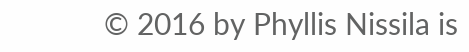© 2016 by Phyllis Nissila is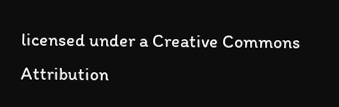licensed under a Creative Commons Attribution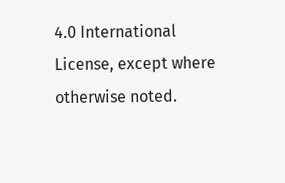4.0 International License, except where otherwise noted.